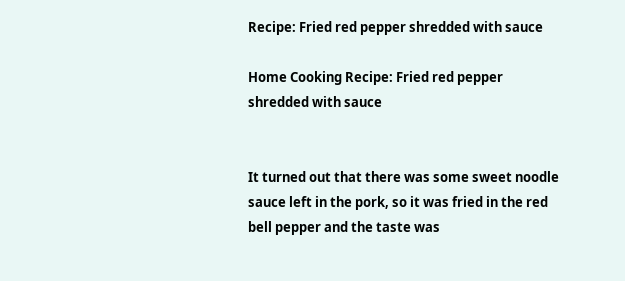Recipe: Fried red pepper shredded with sauce

Home Cooking Recipe: Fried red pepper shredded with sauce


It turned out that there was some sweet noodle sauce left in the pork, so it was fried in the red bell pepper and the taste was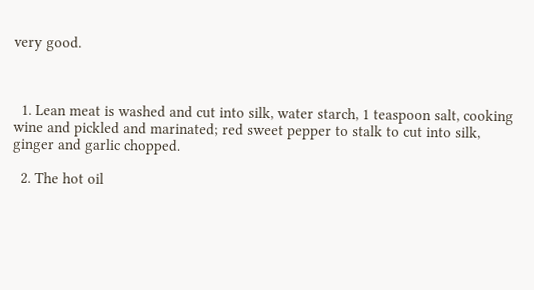very good.



  1. Lean meat is washed and cut into silk, water starch, 1 teaspoon salt, cooking wine and pickled and marinated; red sweet pepper to stalk to cut into silk, ginger and garlic chopped.

  2. The hot oil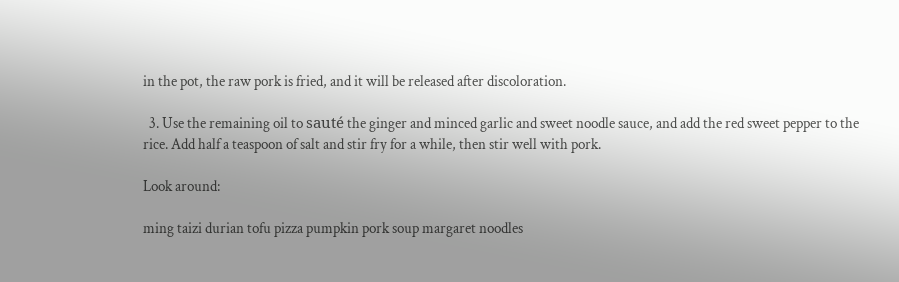in the pot, the raw pork is fried, and it will be released after discoloration.

  3. Use the remaining oil to sauté the ginger and minced garlic and sweet noodle sauce, and add the red sweet pepper to the rice. Add half a teaspoon of salt and stir fry for a while, then stir well with pork.

Look around:

ming taizi durian tofu pizza pumpkin pork soup margaret noodles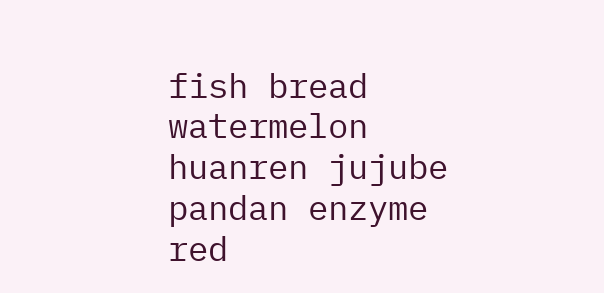fish bread watermelon huanren jujube pandan enzyme red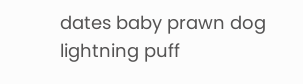dates baby prawn dog lightning puff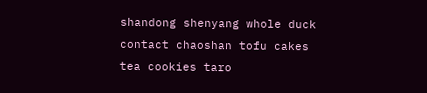shandong shenyang whole duck contact chaoshan tofu cakes tea cookies taro